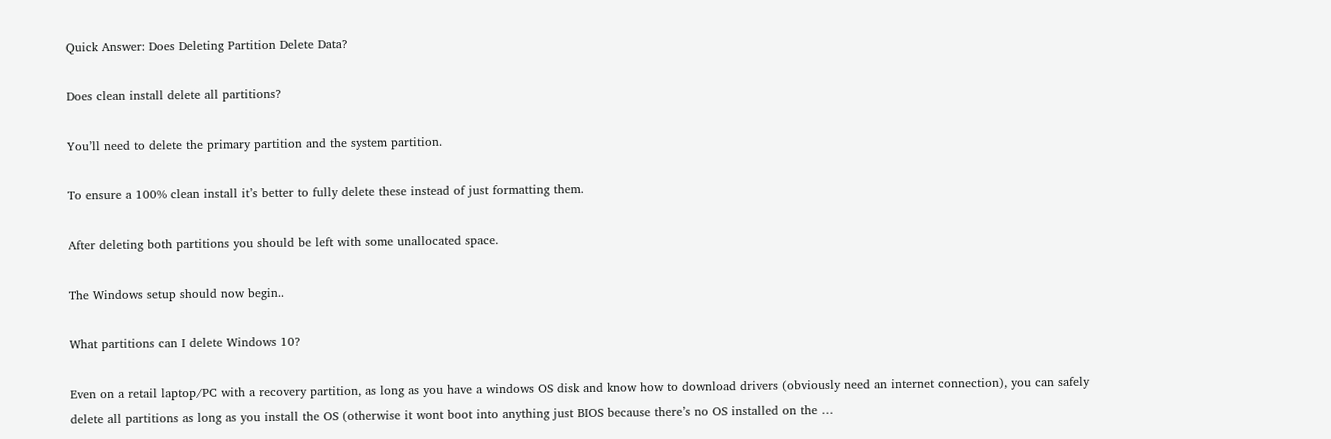Quick Answer: Does Deleting Partition Delete Data?

Does clean install delete all partitions?

You’ll need to delete the primary partition and the system partition.

To ensure a 100% clean install it’s better to fully delete these instead of just formatting them.

After deleting both partitions you should be left with some unallocated space.

The Windows setup should now begin..

What partitions can I delete Windows 10?

Even on a retail laptop/PC with a recovery partition, as long as you have a windows OS disk and know how to download drivers (obviously need an internet connection), you can safely delete all partitions as long as you install the OS (otherwise it wont boot into anything just BIOS because there’s no OS installed on the …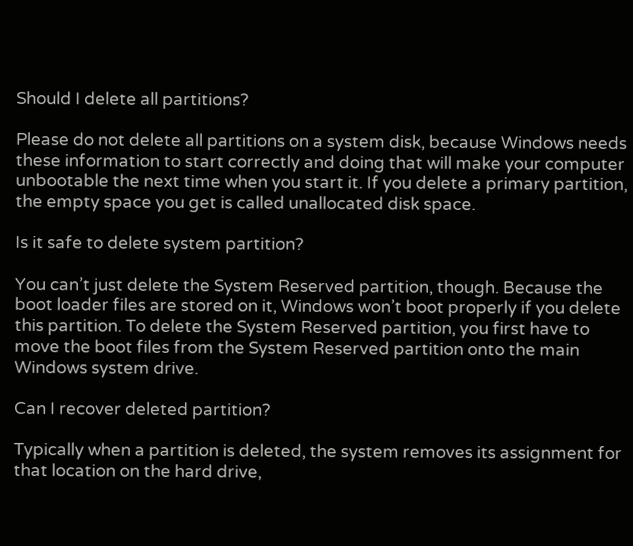Should I delete all partitions?

Please do not delete all partitions on a system disk, because Windows needs these information to start correctly and doing that will make your computer unbootable the next time when you start it. If you delete a primary partition, the empty space you get is called unallocated disk space.

Is it safe to delete system partition?

You can’t just delete the System Reserved partition, though. Because the boot loader files are stored on it, Windows won’t boot properly if you delete this partition. To delete the System Reserved partition, you first have to move the boot files from the System Reserved partition onto the main Windows system drive.

Can I recover deleted partition?

Typically when a partition is deleted, the system removes its assignment for that location on the hard drive,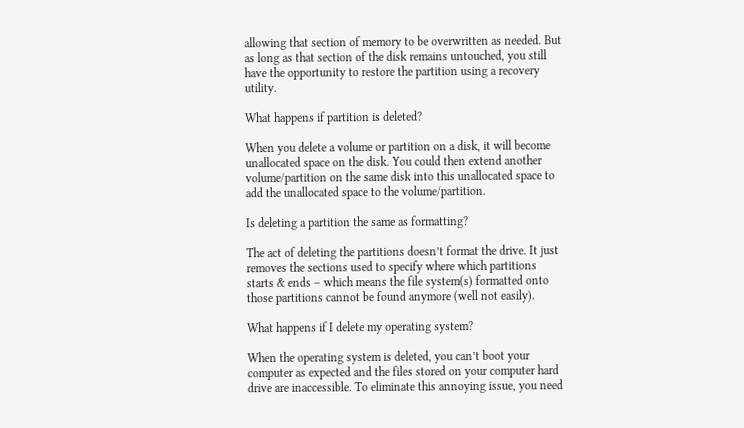allowing that section of memory to be overwritten as needed. But as long as that section of the disk remains untouched, you still have the opportunity to restore the partition using a recovery utility.

What happens if partition is deleted?

When you delete a volume or partition on a disk, it will become unallocated space on the disk. You could then extend another volume/partition on the same disk into this unallocated space to add the unallocated space to the volume/partition.

Is deleting a partition the same as formatting?

The act of deleting the partitions doesn’t format the drive. It just removes the sections used to specify where which partitions starts & ends – which means the file system(s) formatted onto those partitions cannot be found anymore (well not easily).

What happens if I delete my operating system?

When the operating system is deleted, you can’t boot your computer as expected and the files stored on your computer hard drive are inaccessible. To eliminate this annoying issue, you need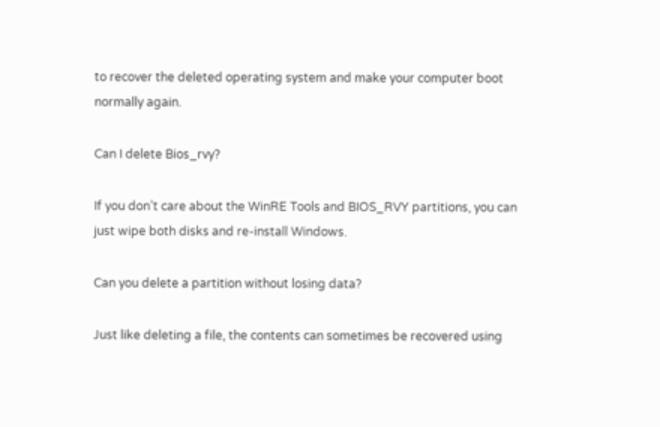to recover the deleted operating system and make your computer boot normally again.

Can I delete Bios_rvy?

If you don’t care about the WinRE Tools and BIOS_RVY partitions, you can just wipe both disks and re-install Windows.

Can you delete a partition without losing data?

Just like deleting a file, the contents can sometimes be recovered using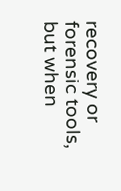recovery or forensic tools, but when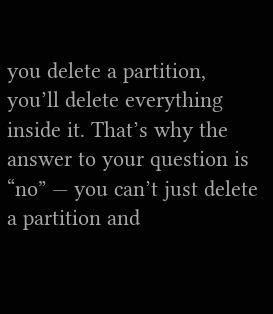you delete a partition, you’ll delete everything inside it. That’s why the answer to your question is “no” — you can’t just delete a partition and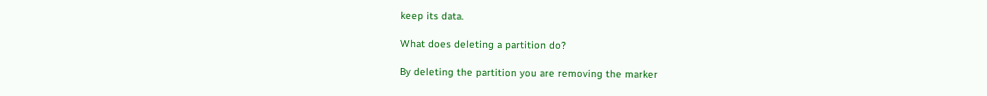keep its data.

What does deleting a partition do?

By deleting the partition you are removing the marker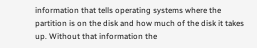information that tells operating systems where the partition is on the disk and how much of the disk it takes up. Without that information the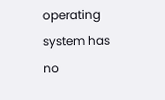operating system has no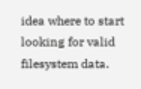idea where to start looking for valid filesystem data.